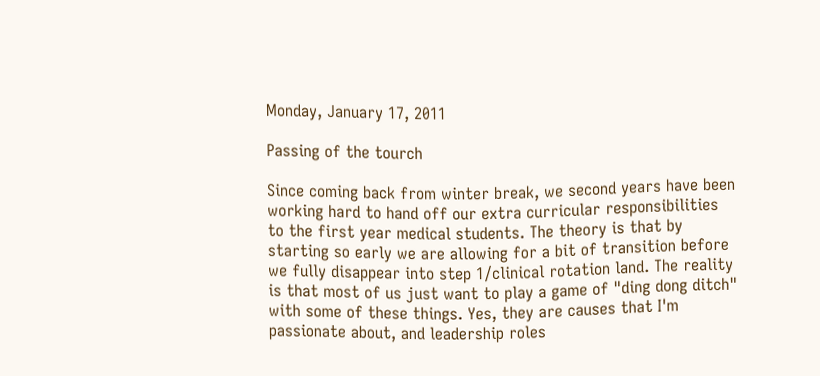Monday, January 17, 2011

Passing of the tourch

Since coming back from winter break, we second years have been working hard to hand off our extra curricular responsibilities to the first year medical students. The theory is that by starting so early we are allowing for a bit of transition before we fully disappear into step 1/clinical rotation land. The reality is that most of us just want to play a game of "ding dong ditch" with some of these things. Yes, they are causes that I'm passionate about, and leadership roles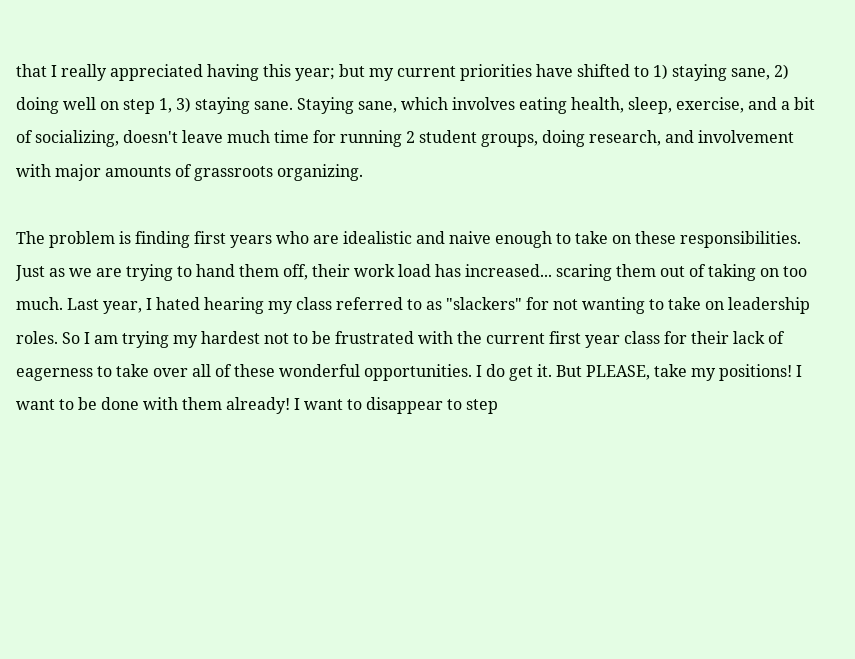that I really appreciated having this year; but my current priorities have shifted to 1) staying sane, 2) doing well on step 1, 3) staying sane. Staying sane, which involves eating health, sleep, exercise, and a bit of socializing, doesn't leave much time for running 2 student groups, doing research, and involvement with major amounts of grassroots organizing.

The problem is finding first years who are idealistic and naive enough to take on these responsibilities. Just as we are trying to hand them off, their work load has increased... scaring them out of taking on too much. Last year, I hated hearing my class referred to as "slackers" for not wanting to take on leadership roles. So I am trying my hardest not to be frustrated with the current first year class for their lack of eagerness to take over all of these wonderful opportunities. I do get it. But PLEASE, take my positions! I want to be done with them already! I want to disappear to step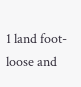1 land foot-loose and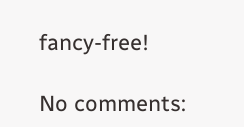fancy-free!

No comments: